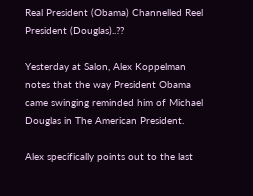Real President (Obama) Channelled Reel President (Douglas)..??

Yesterday at Salon, Alex Koppelman notes that the way President Obama came swinging reminded him of Michael Douglas in The American President.

Alex specifically points out to the last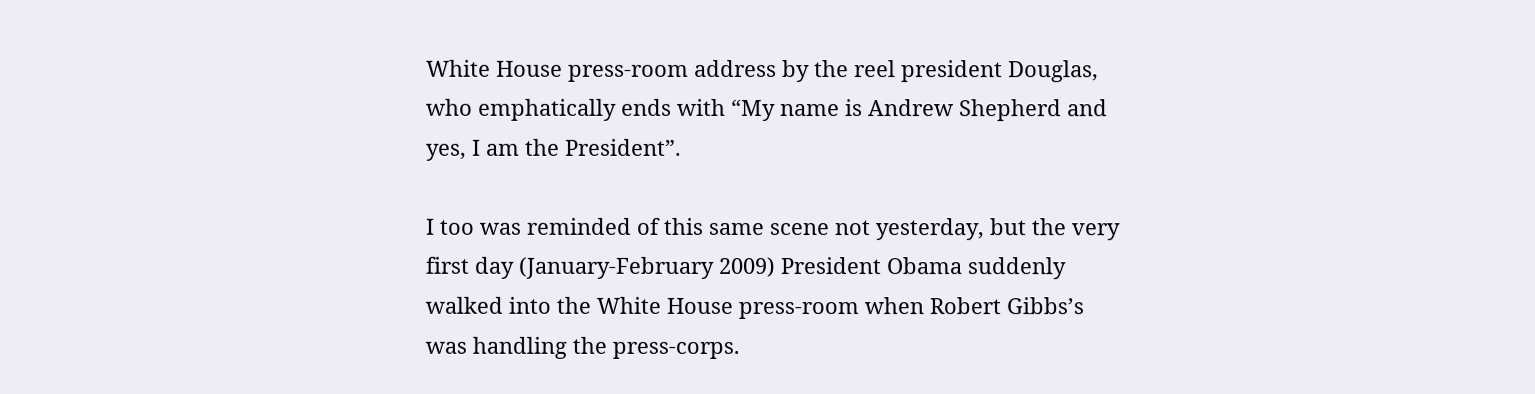White House press-room address by the reel president Douglas, who emphatically ends with “My name is Andrew Shepherd and yes, I am the President”.

I too was reminded of this same scene not yesterday, but the very first day (January-February 2009) President Obama suddenly walked into the White House press-room when Robert Gibbs’s was handling the press-corps.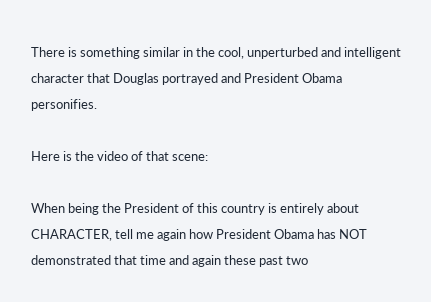There is something similar in the cool, unperturbed and intelligent character that Douglas portrayed and President Obama personifies.

Here is the video of that scene:

When being the President of this country is entirely about CHARACTER, tell me again how President Obama has NOT demonstrated that time and again these past two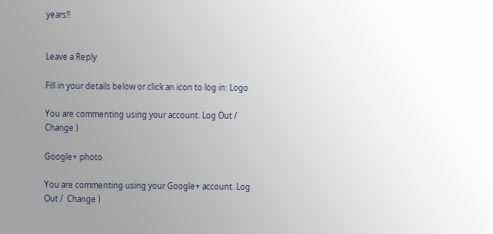years!!


Leave a Reply

Fill in your details below or click an icon to log in: Logo

You are commenting using your account. Log Out /  Change )

Google+ photo

You are commenting using your Google+ account. Log Out /  Change )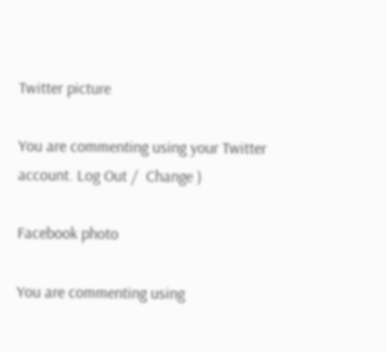Twitter picture

You are commenting using your Twitter account. Log Out /  Change )

Facebook photo

You are commenting using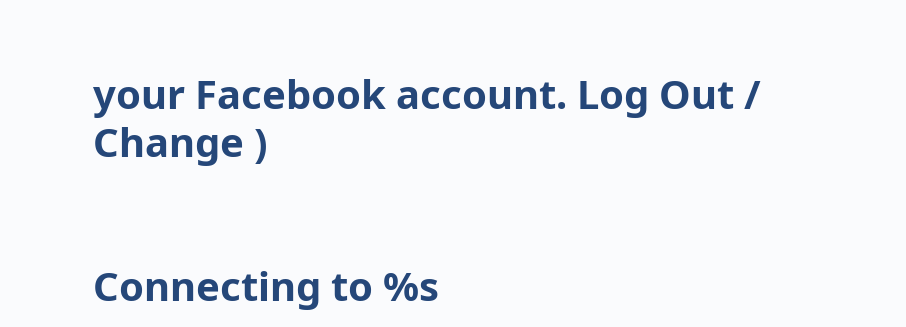your Facebook account. Log Out /  Change )


Connecting to %s